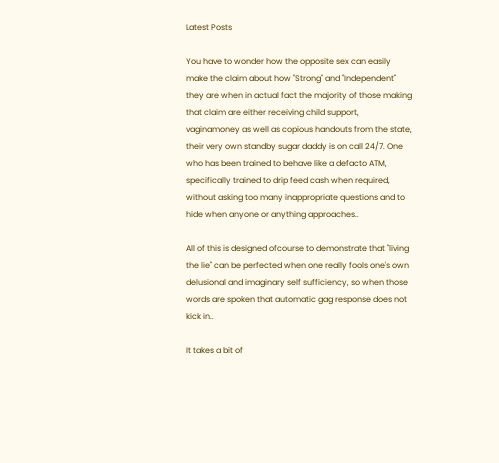Latest Posts

You have to wonder how the opposite sex can easily make the claim about how "Strong" and "Independent" they are when in actual fact the majority of those making that claim are either receiving child support, vaginamoney as well as copious handouts from the state, their very own standby sugar daddy is on call 24/7. One who has been trained to behave like a defacto ATM, specifically trained to drip feed cash when required, without asking too many inappropriate questions and to hide when anyone or anything approaches..

All of this is designed ofcourse to demonstrate that "living the lie" can be perfected when one really fools one's own delusional and imaginary self sufficiency, so when those words are spoken that automatic gag response does not kick in..

It takes a bit of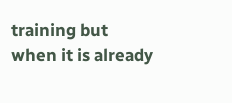training but when it is already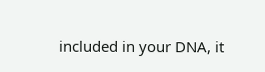included in your DNA, it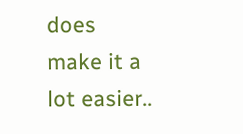does make it a lot easier..